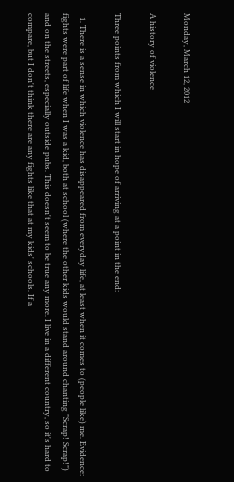Monday, March 12, 2012

A history of violence

Three points from which I will start in hope of arriving at a point in the end:

  1. There is a sense in which violence has disappeared from everyday life, at least when it comes to (people like) me. Evidence: fights were part of life when I was a kid, both at school (where the other kids would stand around chanting "Scrap! Scrap!") and on the streets, especially outside pubs. This doesn't seem to be true any more. I live in a different country, so it's hard to compare, but I don't think there are any fights like that at my kids' schools. If a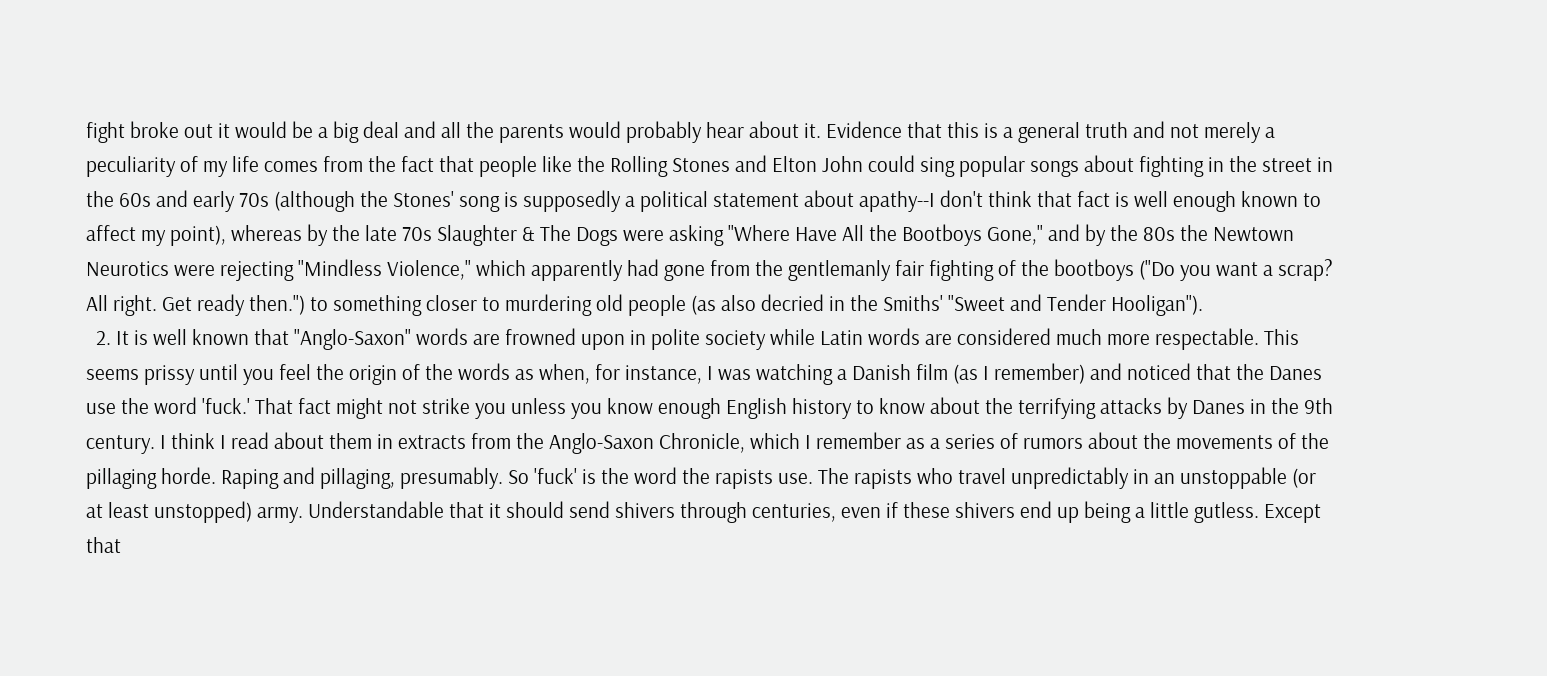fight broke out it would be a big deal and all the parents would probably hear about it. Evidence that this is a general truth and not merely a peculiarity of my life comes from the fact that people like the Rolling Stones and Elton John could sing popular songs about fighting in the street in the 60s and early 70s (although the Stones' song is supposedly a political statement about apathy--I don't think that fact is well enough known to affect my point), whereas by the late 70s Slaughter & The Dogs were asking "Where Have All the Bootboys Gone," and by the 80s the Newtown Neurotics were rejecting "Mindless Violence," which apparently had gone from the gentlemanly fair fighting of the bootboys ("Do you want a scrap? All right. Get ready then.") to something closer to murdering old people (as also decried in the Smiths' "Sweet and Tender Hooligan").
  2. It is well known that "Anglo-Saxon" words are frowned upon in polite society while Latin words are considered much more respectable. This seems prissy until you feel the origin of the words as when, for instance, I was watching a Danish film (as I remember) and noticed that the Danes use the word 'fuck.' That fact might not strike you unless you know enough English history to know about the terrifying attacks by Danes in the 9th century. I think I read about them in extracts from the Anglo-Saxon Chronicle, which I remember as a series of rumors about the movements of the pillaging horde. Raping and pillaging, presumably. So 'fuck' is the word the rapists use. The rapists who travel unpredictably in an unstoppable (or at least unstopped) army. Understandable that it should send shivers through centuries, even if these shivers end up being a little gutless. Except that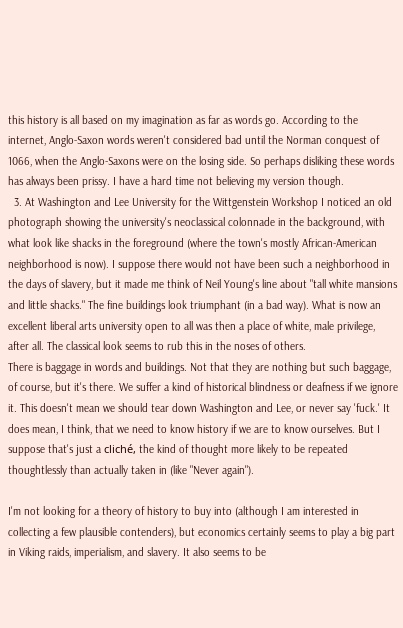this history is all based on my imagination as far as words go. According to the internet, Anglo-Saxon words weren't considered bad until the Norman conquest of 1066, when the Anglo-Saxons were on the losing side. So perhaps disliking these words has always been prissy. I have a hard time not believing my version though.
  3. At Washington and Lee University for the Wittgenstein Workshop I noticed an old photograph showing the university's neoclassical colonnade in the background, with what look like shacks in the foreground (where the town's mostly African-American neighborhood is now). I suppose there would not have been such a neighborhood in the days of slavery, but it made me think of Neil Young's line about "tall white mansions and little shacks." The fine buildings look triumphant (in a bad way). What is now an excellent liberal arts university open to all was then a place of white, male privilege, after all. The classical look seems to rub this in the noses of others.
There is baggage in words and buildings. Not that they are nothing but such baggage, of course, but it's there. We suffer a kind of historical blindness or deafness if we ignore it. This doesn't mean we should tear down Washington and Lee, or never say 'fuck.' It does mean, I think, that we need to know history if we are to know ourselves. But I suppose that's just a cliché, the kind of thought more likely to be repeated thoughtlessly than actually taken in (like "Never again").

I'm not looking for a theory of history to buy into (although I am interested in collecting a few plausible contenders), but economics certainly seems to play a big part in Viking raids, imperialism, and slavery. It also seems to be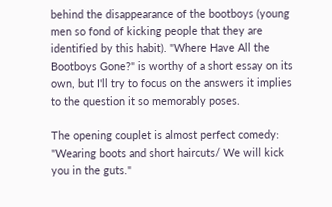behind the disappearance of the bootboys (young men so fond of kicking people that they are identified by this habit). "Where Have All the Bootboys Gone?" is worthy of a short essay on its own, but I'll try to focus on the answers it implies to the question it so memorably poses.

The opening couplet is almost perfect comedy: "Wearing boots and short haircuts/ We will kick you in the guts."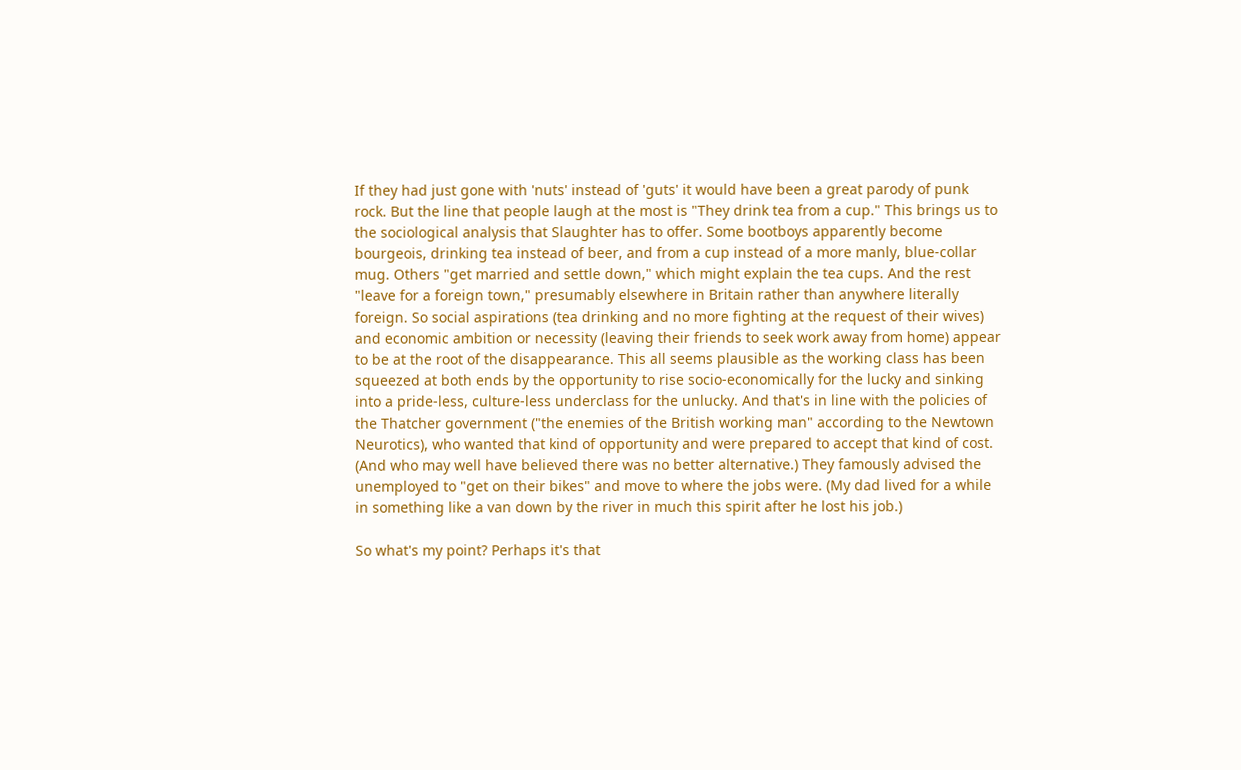If they had just gone with 'nuts' instead of 'guts' it would have been a great parody of punk rock. But the line that people laugh at the most is "They drink tea from a cup." This brings us to the sociological analysis that Slaughter has to offer. Some bootboys apparently become bourgeois, drinking tea instead of beer, and from a cup instead of a more manly, blue-collar mug. Others "get married and settle down," which might explain the tea cups. And the rest "leave for a foreign town," presumably elsewhere in Britain rather than anywhere literally foreign. So social aspirations (tea drinking and no more fighting at the request of their wives) and economic ambition or necessity (leaving their friends to seek work away from home) appear to be at the root of the disappearance. This all seems plausible as the working class has been squeezed at both ends by the opportunity to rise socio-economically for the lucky and sinking into a pride-less, culture-less underclass for the unlucky. And that's in line with the policies of the Thatcher government ("the enemies of the British working man" according to the Newtown Neurotics), who wanted that kind of opportunity and were prepared to accept that kind of cost. (And who may well have believed there was no better alternative.) They famously advised the unemployed to "get on their bikes" and move to where the jobs were. (My dad lived for a while in something like a van down by the river in much this spirit after he lost his job.)

So what's my point? Perhaps it's that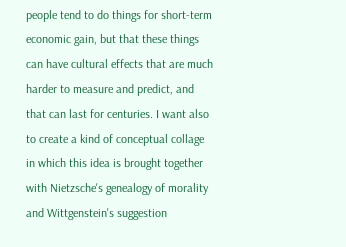people tend to do things for short-term economic gain, but that these things can have cultural effects that are much harder to measure and predict, and that can last for centuries. I want also to create a kind of conceptual collage in which this idea is brought together with Nietzsche's genealogy of morality and Wittgenstein's suggestion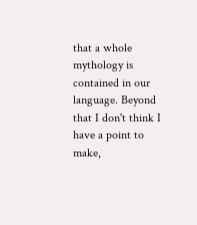that a whole mythology is contained in our language. Beyond that I don't think I have a point to make,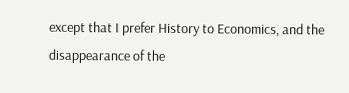except that I prefer History to Economics, and the disappearance of the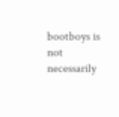bootboys is not necessarily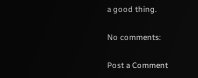a good thing.

No comments:

Post a Comment